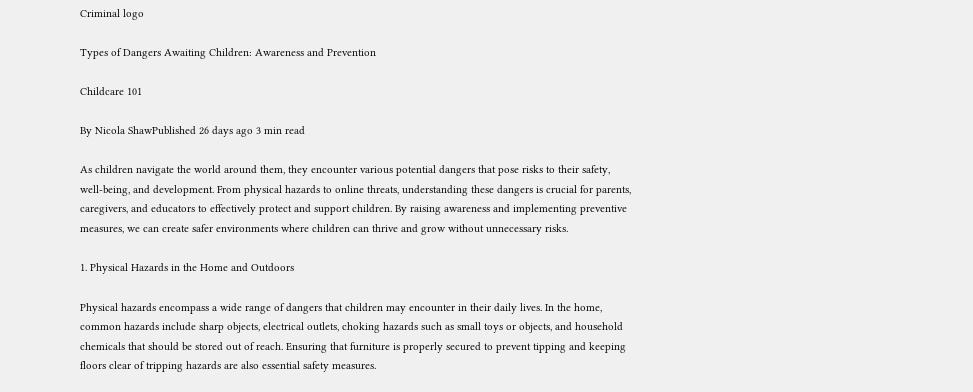Criminal logo

Types of Dangers Awaiting Children: Awareness and Prevention

Childcare 101

By Nicola ShawPublished 26 days ago 3 min read

As children navigate the world around them, they encounter various potential dangers that pose risks to their safety, well-being, and development. From physical hazards to online threats, understanding these dangers is crucial for parents, caregivers, and educators to effectively protect and support children. By raising awareness and implementing preventive measures, we can create safer environments where children can thrive and grow without unnecessary risks.

1. Physical Hazards in the Home and Outdoors

Physical hazards encompass a wide range of dangers that children may encounter in their daily lives. In the home, common hazards include sharp objects, electrical outlets, choking hazards such as small toys or objects, and household chemicals that should be stored out of reach. Ensuring that furniture is properly secured to prevent tipping and keeping floors clear of tripping hazards are also essential safety measures.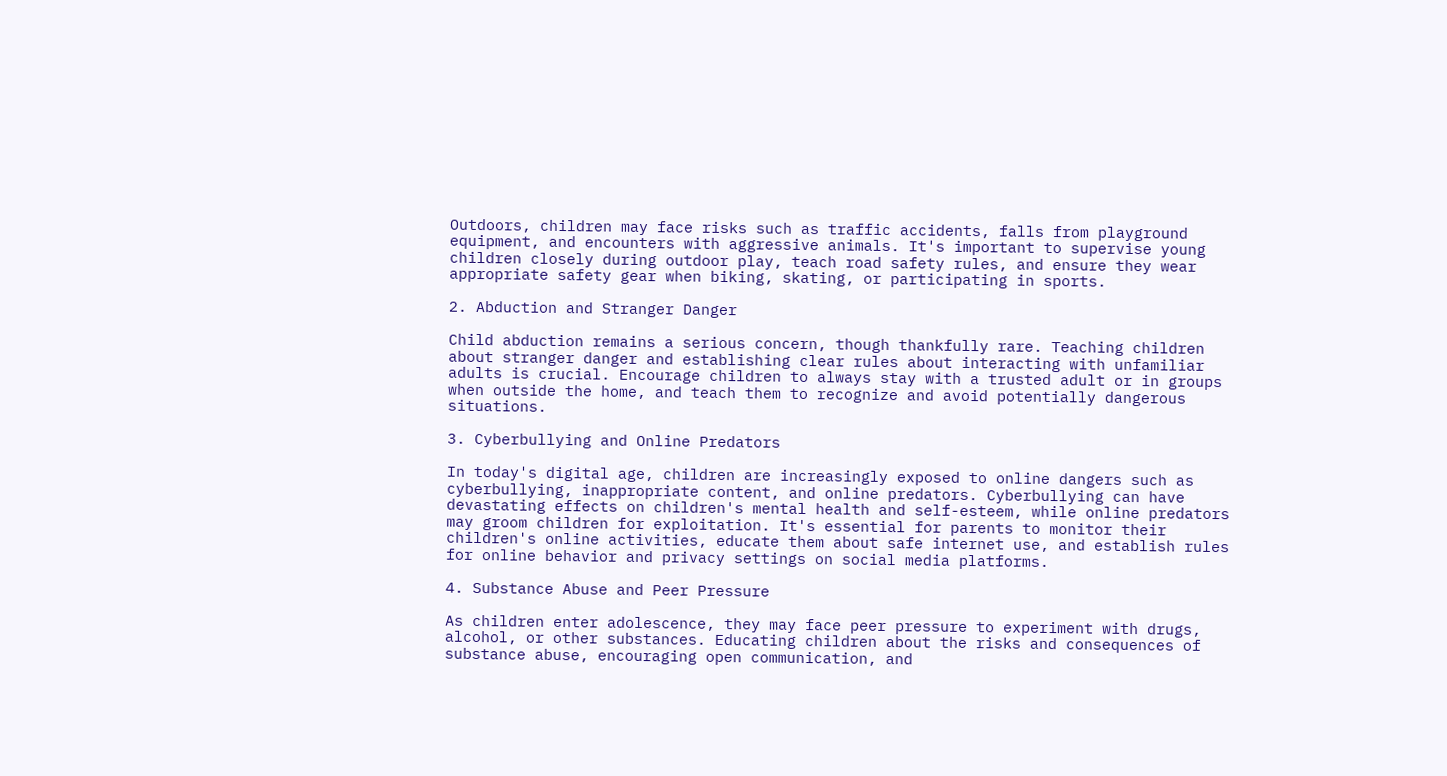Outdoors, children may face risks such as traffic accidents, falls from playground equipment, and encounters with aggressive animals. It's important to supervise young children closely during outdoor play, teach road safety rules, and ensure they wear appropriate safety gear when biking, skating, or participating in sports.

2. Abduction and Stranger Danger

Child abduction remains a serious concern, though thankfully rare. Teaching children about stranger danger and establishing clear rules about interacting with unfamiliar adults is crucial. Encourage children to always stay with a trusted adult or in groups when outside the home, and teach them to recognize and avoid potentially dangerous situations.

3. Cyberbullying and Online Predators

In today's digital age, children are increasingly exposed to online dangers such as cyberbullying, inappropriate content, and online predators. Cyberbullying can have devastating effects on children's mental health and self-esteem, while online predators may groom children for exploitation. It's essential for parents to monitor their children's online activities, educate them about safe internet use, and establish rules for online behavior and privacy settings on social media platforms.

4. Substance Abuse and Peer Pressure

As children enter adolescence, they may face peer pressure to experiment with drugs, alcohol, or other substances. Educating children about the risks and consequences of substance abuse, encouraging open communication, and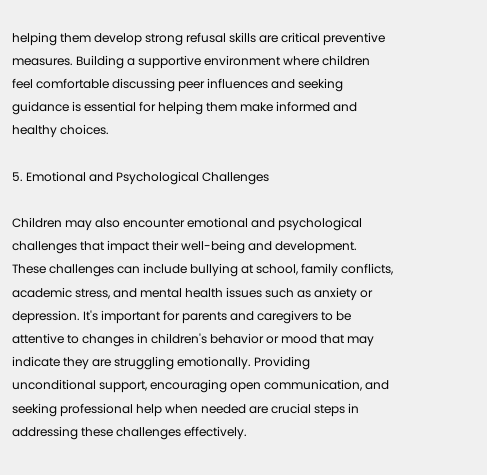helping them develop strong refusal skills are critical preventive measures. Building a supportive environment where children feel comfortable discussing peer influences and seeking guidance is essential for helping them make informed and healthy choices.

5. Emotional and Psychological Challenges

Children may also encounter emotional and psychological challenges that impact their well-being and development. These challenges can include bullying at school, family conflicts, academic stress, and mental health issues such as anxiety or depression. It's important for parents and caregivers to be attentive to changes in children's behavior or mood that may indicate they are struggling emotionally. Providing unconditional support, encouraging open communication, and seeking professional help when needed are crucial steps in addressing these challenges effectively.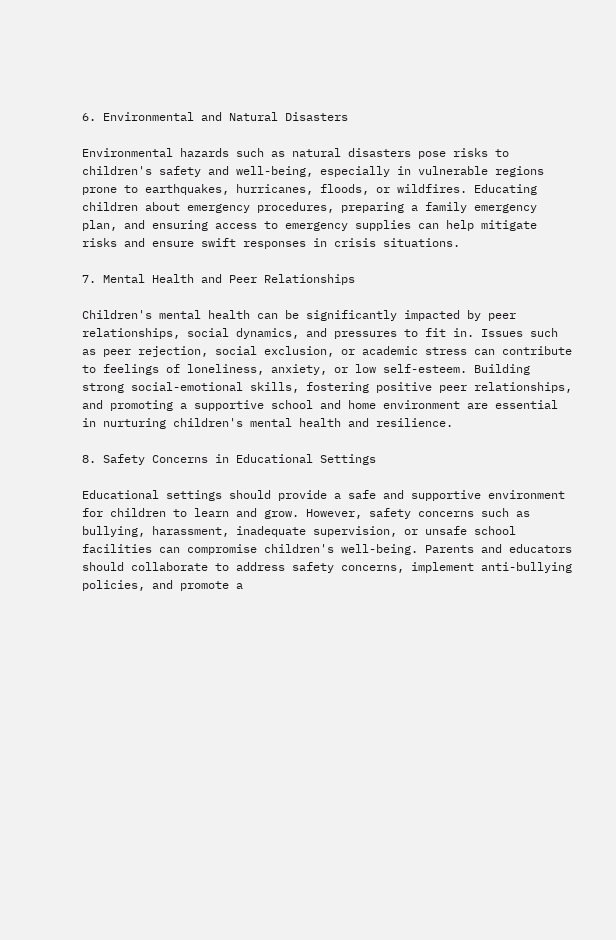6. Environmental and Natural Disasters

Environmental hazards such as natural disasters pose risks to children's safety and well-being, especially in vulnerable regions prone to earthquakes, hurricanes, floods, or wildfires. Educating children about emergency procedures, preparing a family emergency plan, and ensuring access to emergency supplies can help mitigate risks and ensure swift responses in crisis situations.

7. Mental Health and Peer Relationships

Children's mental health can be significantly impacted by peer relationships, social dynamics, and pressures to fit in. Issues such as peer rejection, social exclusion, or academic stress can contribute to feelings of loneliness, anxiety, or low self-esteem. Building strong social-emotional skills, fostering positive peer relationships, and promoting a supportive school and home environment are essential in nurturing children's mental health and resilience.

8. Safety Concerns in Educational Settings

Educational settings should provide a safe and supportive environment for children to learn and grow. However, safety concerns such as bullying, harassment, inadequate supervision, or unsafe school facilities can compromise children's well-being. Parents and educators should collaborate to address safety concerns, implement anti-bullying policies, and promote a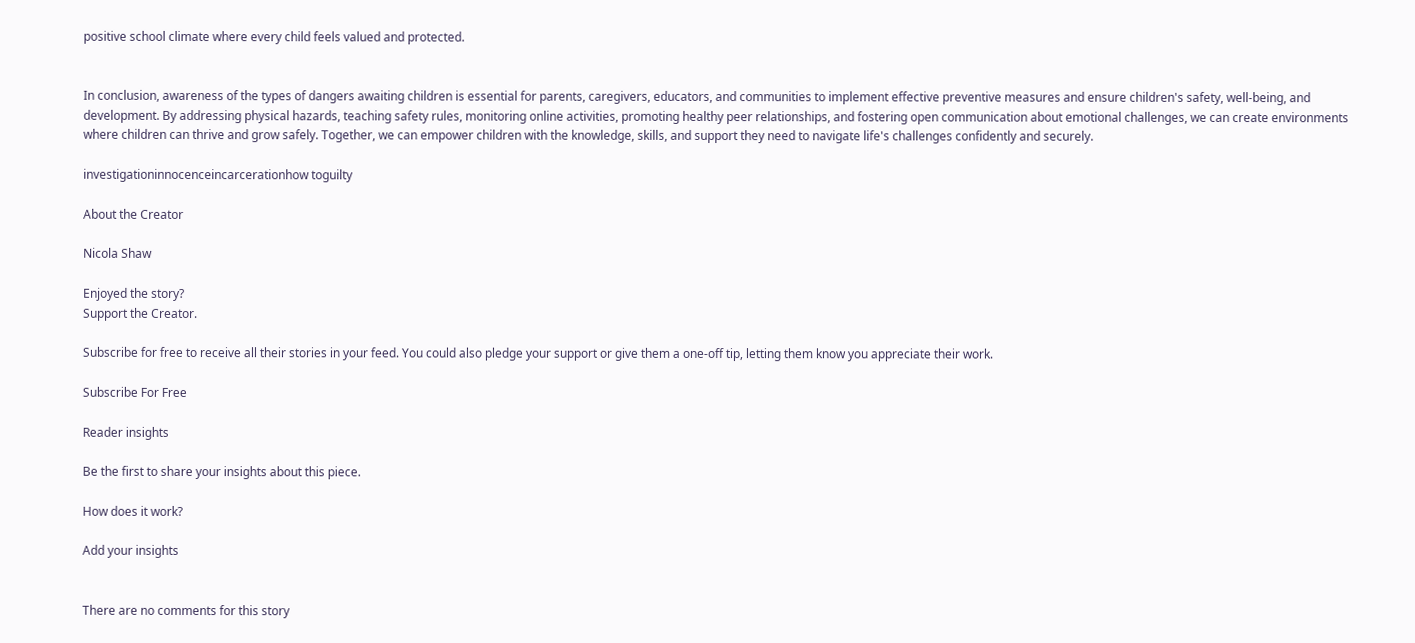positive school climate where every child feels valued and protected.


In conclusion, awareness of the types of dangers awaiting children is essential for parents, caregivers, educators, and communities to implement effective preventive measures and ensure children's safety, well-being, and development. By addressing physical hazards, teaching safety rules, monitoring online activities, promoting healthy peer relationships, and fostering open communication about emotional challenges, we can create environments where children can thrive and grow safely. Together, we can empower children with the knowledge, skills, and support they need to navigate life's challenges confidently and securely.

investigationinnocenceincarcerationhow toguilty

About the Creator

Nicola Shaw

Enjoyed the story?
Support the Creator.

Subscribe for free to receive all their stories in your feed. You could also pledge your support or give them a one-off tip, letting them know you appreciate their work.

Subscribe For Free

Reader insights

Be the first to share your insights about this piece.

How does it work?

Add your insights


There are no comments for this story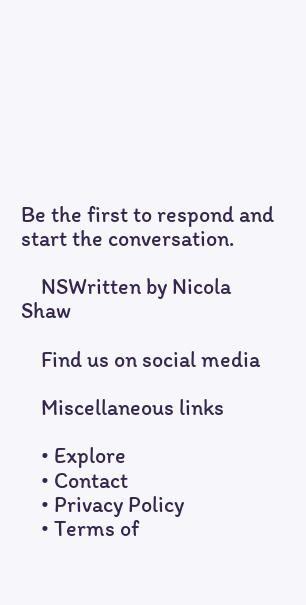Be the first to respond and start the conversation.

    NSWritten by Nicola Shaw

    Find us on social media

    Miscellaneous links

    • Explore
    • Contact
    • Privacy Policy
    • Terms of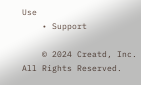Use
    • Support

    © 2024 Creatd, Inc. All Rights Reserved.